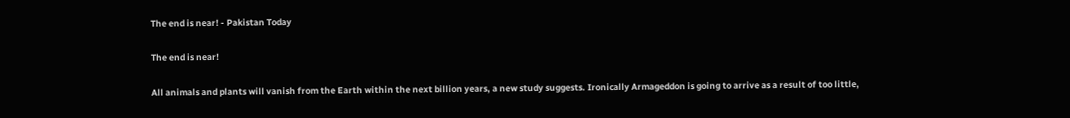The end is near! - Pakistan Today

The end is near!

All animals and plants will vanish from the Earth within the next billion years, a new study suggests. Ironically Armageddon is going to arrive as a result of too little,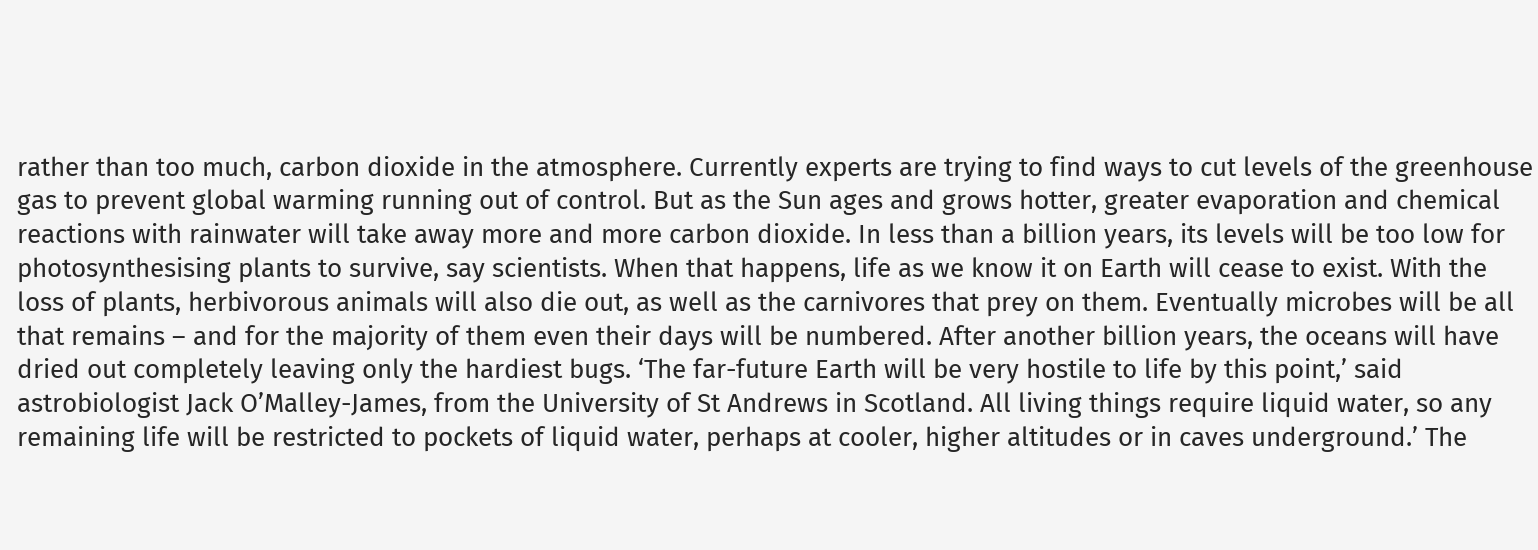rather than too much, carbon dioxide in the atmosphere. Currently experts are trying to find ways to cut levels of the greenhouse gas to prevent global warming running out of control. But as the Sun ages and grows hotter, greater evaporation and chemical reactions with rainwater will take away more and more carbon dioxide. In less than a billion years, its levels will be too low for photosynthesising plants to survive, say scientists. When that happens, life as we know it on Earth will cease to exist. With the loss of plants, herbivorous animals will also die out, as well as the carnivores that prey on them. Eventually microbes will be all that remains – and for the majority of them even their days will be numbered. After another billion years, the oceans will have dried out completely leaving only the hardiest bugs. ‘The far-future Earth will be very hostile to life by this point,’ said astrobiologist Jack O’Malley-James, from the University of St Andrews in Scotland. All living things require liquid water, so any remaining life will be restricted to pockets of liquid water, perhaps at cooler, higher altitudes or in caves underground.’ The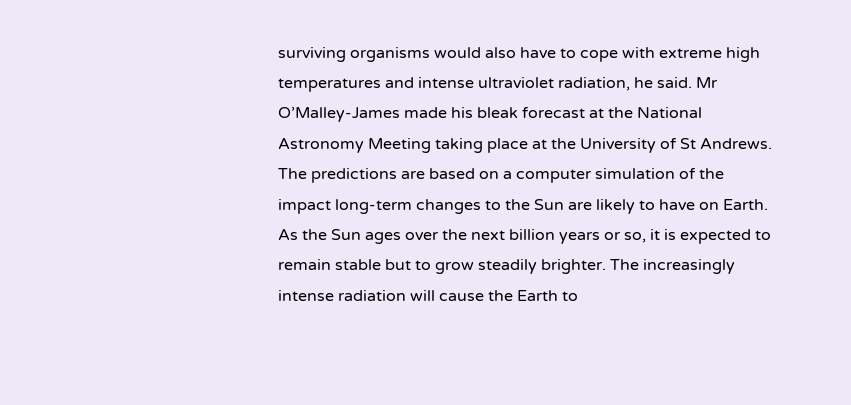surviving organisms would also have to cope with extreme high temperatures and intense ultraviolet radiation, he said. Mr O’Malley-James made his bleak forecast at the National Astronomy Meeting taking place at the University of St Andrews. The predictions are based on a computer simulation of the impact long-term changes to the Sun are likely to have on Earth. As the Sun ages over the next billion years or so, it is expected to remain stable but to grow steadily brighter. The increasingly intense radiation will cause the Earth to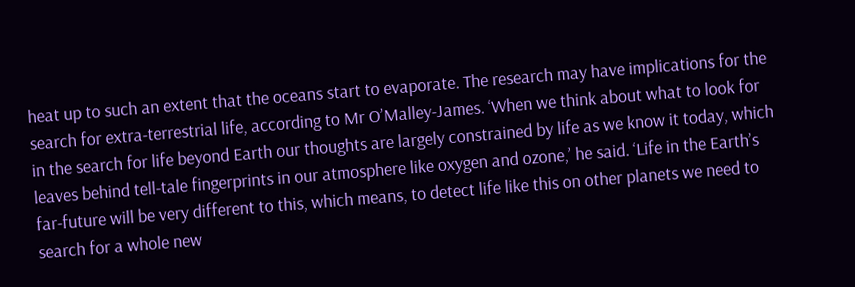heat up to such an extent that the oceans start to evaporate. The research may have implications for the search for extra-terrestrial life, according to Mr O’Malley-James. ‘When we think about what to look for in the search for life beyond Earth our thoughts are largely constrained by life as we know it today, which leaves behind tell-tale fingerprints in our atmosphere like oxygen and ozone,’ he said. ‘Life in the Earth’s far-future will be very different to this, which means, to detect life like this on other planets we need to search for a whole new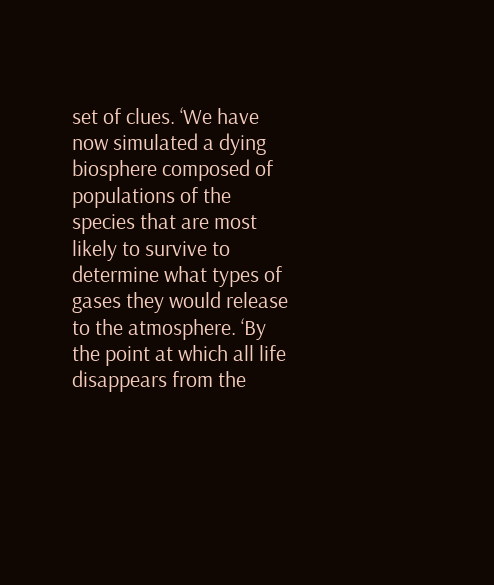set of clues. ‘We have now simulated a dying biosphere composed of populations of the species that are most likely to survive to determine what types of gases they would release to the atmosphere. ‘By the point at which all life disappears from the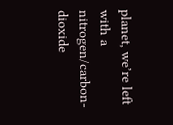planet, we’re left with a nitrogen/carbon-dioxide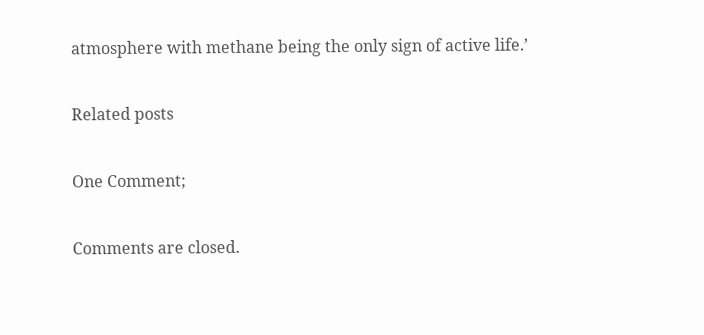atmosphere with methane being the only sign of active life.’

Related posts

One Comment;

Comments are closed.